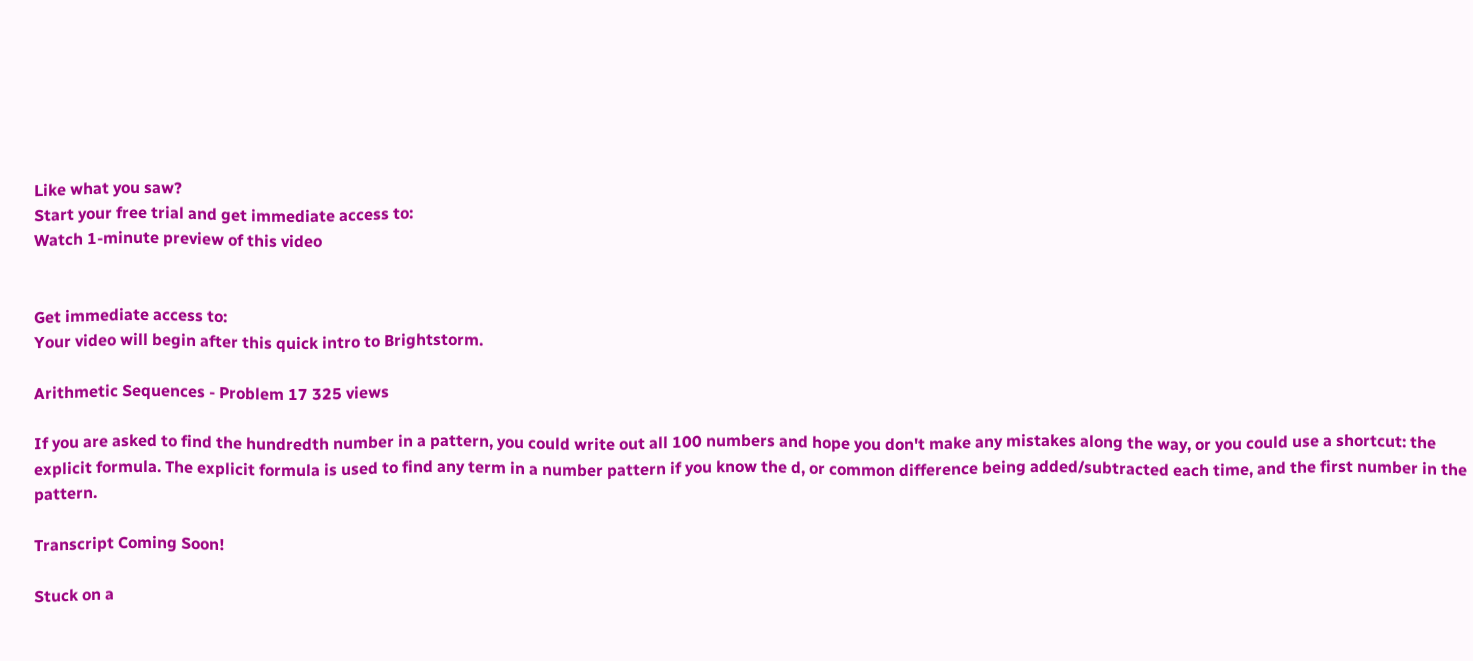Like what you saw?
Start your free trial and get immediate access to:
Watch 1-minute preview of this video


Get immediate access to:
Your video will begin after this quick intro to Brightstorm.

Arithmetic Sequences - Problem 17 325 views

If you are asked to find the hundredth number in a pattern, you could write out all 100 numbers and hope you don't make any mistakes along the way, or you could use a shortcut: the explicit formula. The explicit formula is used to find any term in a number pattern if you know the d, or common difference being added/subtracted each time, and the first number in the pattern.

Transcript Coming Soon!

Stuck on a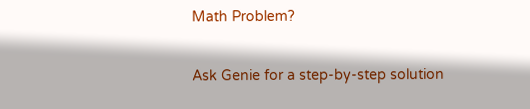Math Problem?

Ask Genie for a step-by-step solution